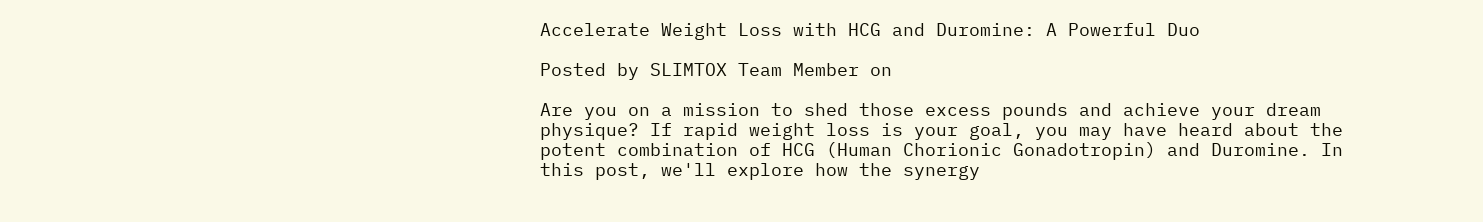Accelerate Weight Loss with HCG and Duromine: A Powerful Duo

Posted by SLIMTOX Team Member on

Are you on a mission to shed those excess pounds and achieve your dream physique? If rapid weight loss is your goal, you may have heard about the potent combination of HCG (Human Chorionic Gonadotropin) and Duromine. In this post, we'll explore how the synergy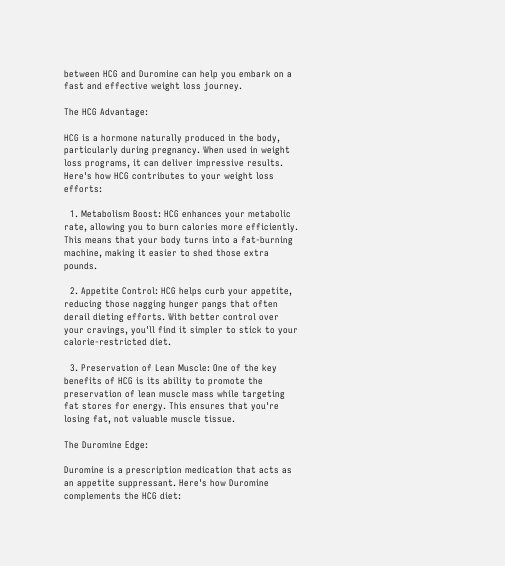between HCG and Duromine can help you embark on a fast and effective weight loss journey.

The HCG Advantage:

HCG is a hormone naturally produced in the body, particularly during pregnancy. When used in weight loss programs, it can deliver impressive results. Here's how HCG contributes to your weight loss efforts:

  1. Metabolism Boost: HCG enhances your metabolic rate, allowing you to burn calories more efficiently. This means that your body turns into a fat-burning machine, making it easier to shed those extra pounds.

  2. Appetite Control: HCG helps curb your appetite, reducing those nagging hunger pangs that often derail dieting efforts. With better control over your cravings, you'll find it simpler to stick to your calorie-restricted diet.

  3. Preservation of Lean Muscle: One of the key benefits of HCG is its ability to promote the preservation of lean muscle mass while targeting fat stores for energy. This ensures that you're losing fat, not valuable muscle tissue.

The Duromine Edge:

Duromine is a prescription medication that acts as an appetite suppressant. Here's how Duromine complements the HCG diet: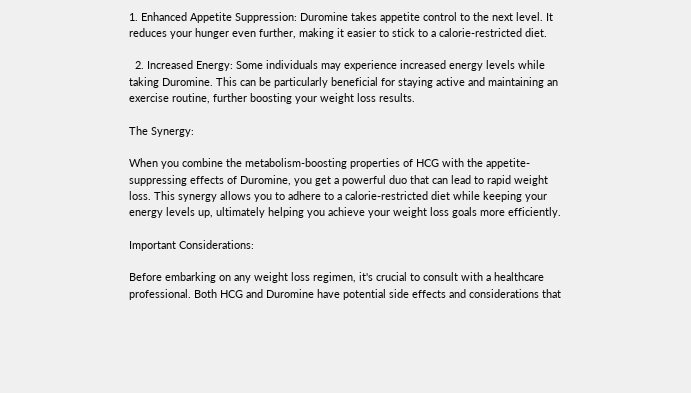1. Enhanced Appetite Suppression: Duromine takes appetite control to the next level. It reduces your hunger even further, making it easier to stick to a calorie-restricted diet.

  2. Increased Energy: Some individuals may experience increased energy levels while taking Duromine. This can be particularly beneficial for staying active and maintaining an exercise routine, further boosting your weight loss results.

The Synergy:

When you combine the metabolism-boosting properties of HCG with the appetite-suppressing effects of Duromine, you get a powerful duo that can lead to rapid weight loss. This synergy allows you to adhere to a calorie-restricted diet while keeping your energy levels up, ultimately helping you achieve your weight loss goals more efficiently.

Important Considerations:

Before embarking on any weight loss regimen, it's crucial to consult with a healthcare professional. Both HCG and Duromine have potential side effects and considerations that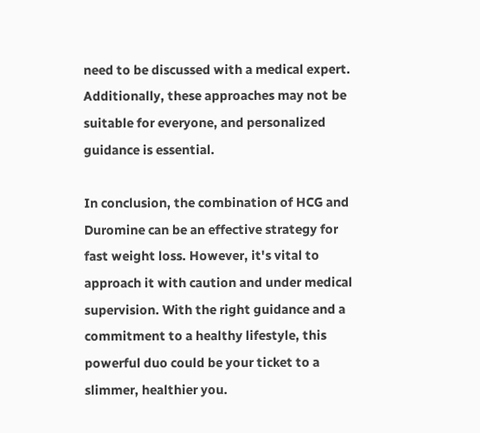need to be discussed with a medical expert. Additionally, these approaches may not be suitable for everyone, and personalized guidance is essential.

In conclusion, the combination of HCG and Duromine can be an effective strategy for fast weight loss. However, it's vital to approach it with caution and under medical supervision. With the right guidance and a commitment to a healthy lifestyle, this powerful duo could be your ticket to a slimmer, healthier you.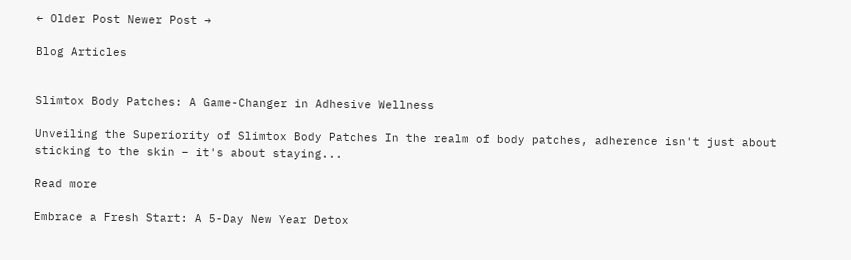← Older Post Newer Post →

Blog Articles


Slimtox Body Patches: A Game-Changer in Adhesive Wellness

Unveiling the Superiority of Slimtox Body Patches In the realm of body patches, adherence isn't just about sticking to the skin – it's about staying...

Read more

Embrace a Fresh Start: A 5-Day New Year Detox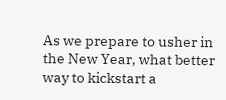As we prepare to usher in the New Year, what better way to kickstart a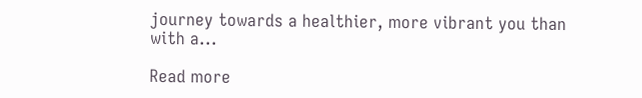journey towards a healthier, more vibrant you than with a...

Read more